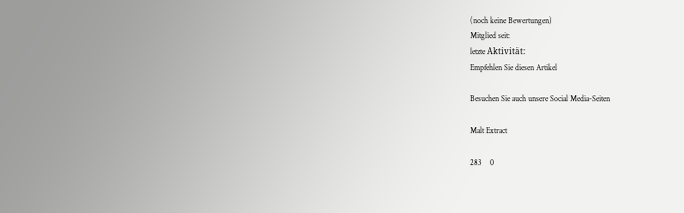(noch keine Bewertungen)
Mitglied seit:
letzte Aktivität:
Empfehlen Sie diesen Artikel

Besuchen Sie auch unsere Social Media-Seiten

Malt Extract

283    0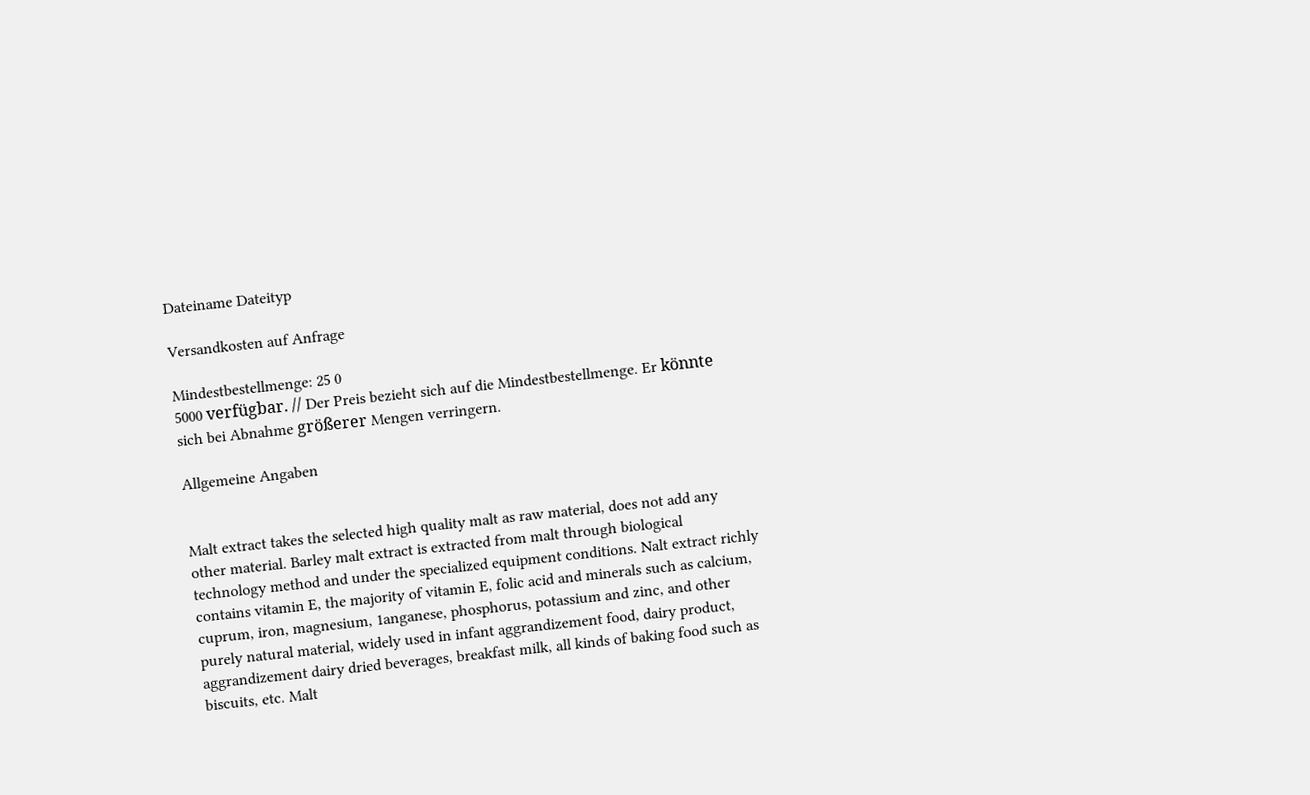Dateiname Dateityp

Versandkosten auf Anfrage

Mindestbestellmenge: 25 0
5000 verfügbar. // Der Preis bezieht sich auf die Mindestbestellmenge. Er könnte sich bei Abnahme größerer Mengen verringern.

Allgemeine Angaben


Malt extract takes the selected high quality malt as raw material, does not add any other material. Barley malt extract is extracted from malt through biological technology method and under the specialized equipment conditions. Nalt extract richly contains vitamin E, the majority of vitamin E, folic acid and minerals such as calcium, cuprum, iron, magnesium, 1anganese, phosphorus, potassium and zinc, and other purely natural material, widely used in infant aggrandizement food, dairy product, aggrandizement dairy dried beverages, breakfast milk, all kinds of baking food such as biscuits, etc. Malt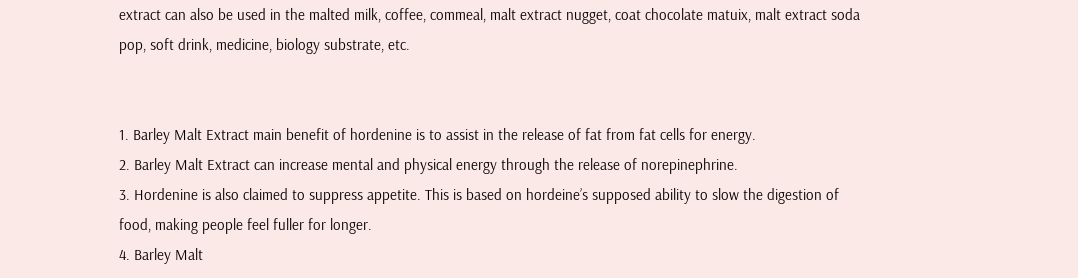extract can also be used in the malted milk, coffee, commeal, malt extract nugget, coat chocolate matuix, malt extract soda pop, soft drink, medicine, biology substrate, etc.


1. Barley Malt Extract main benefit of hordenine is to assist in the release of fat from fat cells for energy.
2. Barley Malt Extract can increase mental and physical energy through the release of norepinephrine.
3. Hordenine is also claimed to suppress appetite. This is based on hordeine’s supposed ability to slow the digestion of food, making people feel fuller for longer.
4. Barley Malt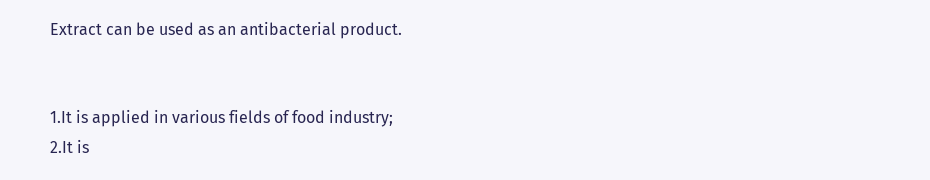Extract can be used as an antibacterial product.


1.It is applied in various fields of food industry;
2.It is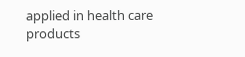applied in health care products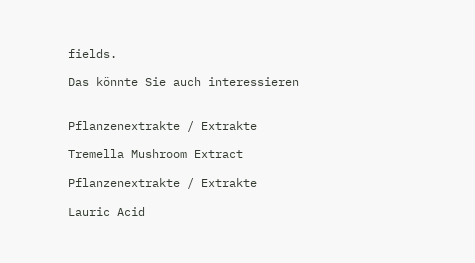fields.

Das könnte Sie auch interessieren


Pflanzenextrakte / Extrakte

Tremella Mushroom Extract

Pflanzenextrakte / Extrakte

Lauric Acid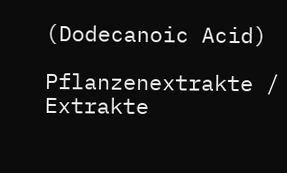(Dodecanoic Acid)

Pflanzenextrakte / Extrakte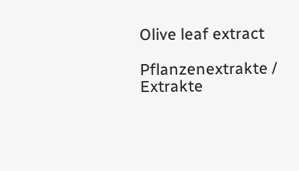Olive leaf extract

Pflanzenextrakte / Extrakte